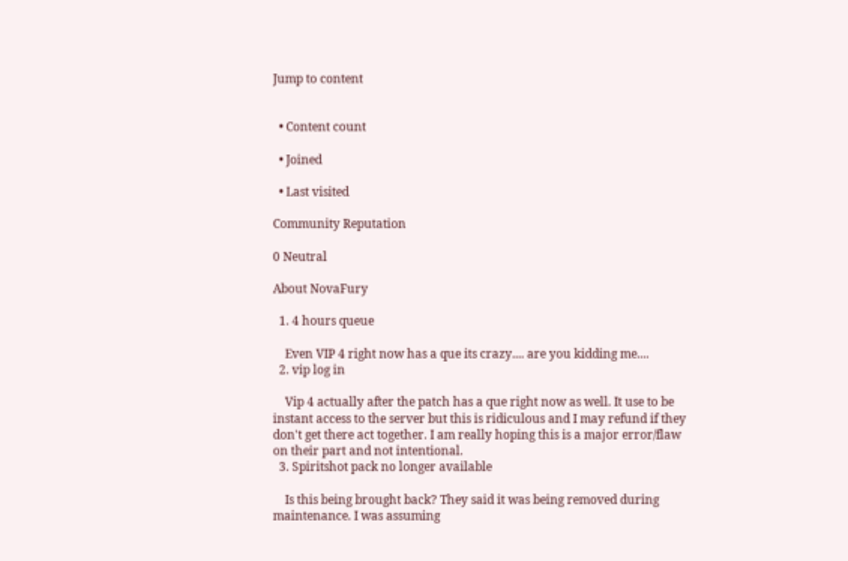Jump to content


  • Content count

  • Joined

  • Last visited

Community Reputation

0 Neutral

About NovaFury

  1. 4 hours queue

    Even VIP 4 right now has a que its crazy.... are you kidding me....
  2. vip log in

    Vip 4 actually after the patch has a que right now as well. It use to be instant access to the server but this is ridiculous and I may refund if they don't get there act together. I am really hoping this is a major error/flaw on their part and not intentional.
  3. Spiritshot pack no longer available

    Is this being brought back? They said it was being removed during maintenance. I was assuming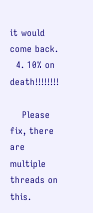it would come back.
  4. 10% on death!!!!!!!!

    Please fix, there are multiple threads on this.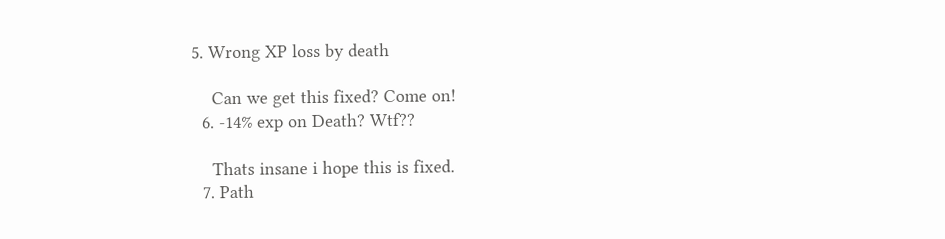5. Wrong XP loss by death

    Can we get this fixed? Come on!
  6. -14% exp on Death? Wtf??

    Thats insane i hope this is fixed.
  7. Path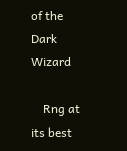of the Dark Wizard

    Rng at its best